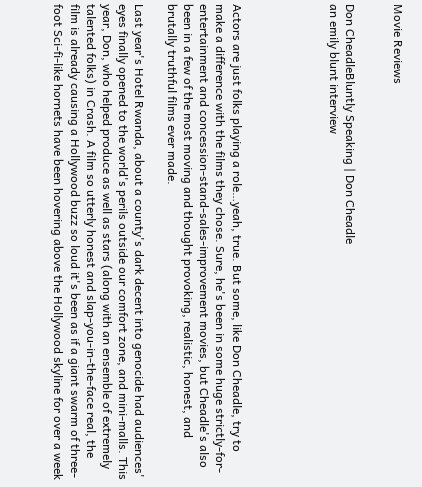Movie Reviews


Don CheadleBluntly Speaking | Don Cheadle
an emily blunt interview





Actors are just folks playing a role…yeah, true. But some, like Don Cheadle, try to make a difference with the films they chose. Sure, he's been in some huge strictly-for-entertainment and concession-stand-sales-improvement movies, but Cheadle's also been in a few of the most moving and thought provoking, realistic, honest, and brutally truthful films ever made.

Last year's Hotel Rwanda, about a county's dark decent into genocide had audiences' eyes finally opened to the world's perils outside our comfort zone, and mini-malls. This year, Don, who helped produce as well as stars (along with an ensemble of extremely talented folks) in Crash. A film so utterly honest and slap-you-in-the-face real, the film is already causing a Hollywood buzz so loud it's been as if a giant swarm of three-foot Sci-fi-like hornets have been hovering above the Hollywood skyline for over a week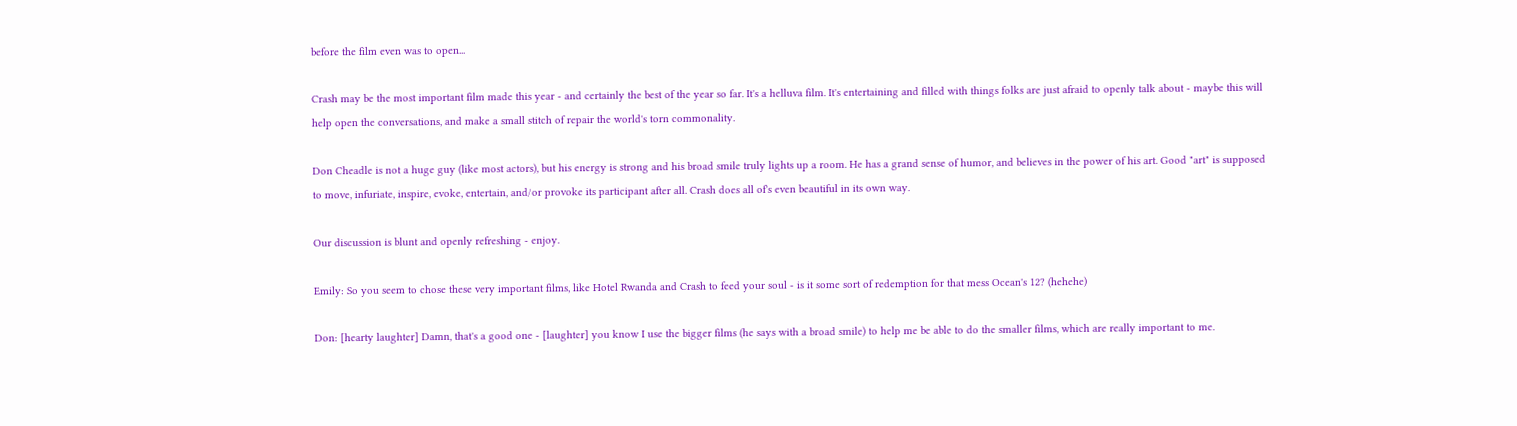before the film even was to open...

Crash may be the most important film made this year - and certainly the best of the year so far. It's a helluva film. It's entertaining and filled with things folks are just afraid to openly talk about - maybe this will help open the conversations, and make a small stitch of repair the world's torn commonality.

Don Cheadle is not a huge guy (like most actors), but his energy is strong and his broad smile truly lights up a room. He has a grand sense of humor, and believes in the power of his art. Good "art" is supposed to move, infuriate, inspire, evoke, entertain, and/or provoke its participant after all. Crash does all of's even beautiful in its own way.

Our discussion is blunt and openly refreshing - enjoy.

Emily: So you seem to chose these very important films, like Hotel Rwanda and Crash to feed your soul - is it some sort of redemption for that mess Ocean's 12? (hehehe)

Don: [hearty laughter] Damn, that's a good one - [laughter] you know I use the bigger films (he says with a broad smile) to help me be able to do the smaller films, which are really important to me.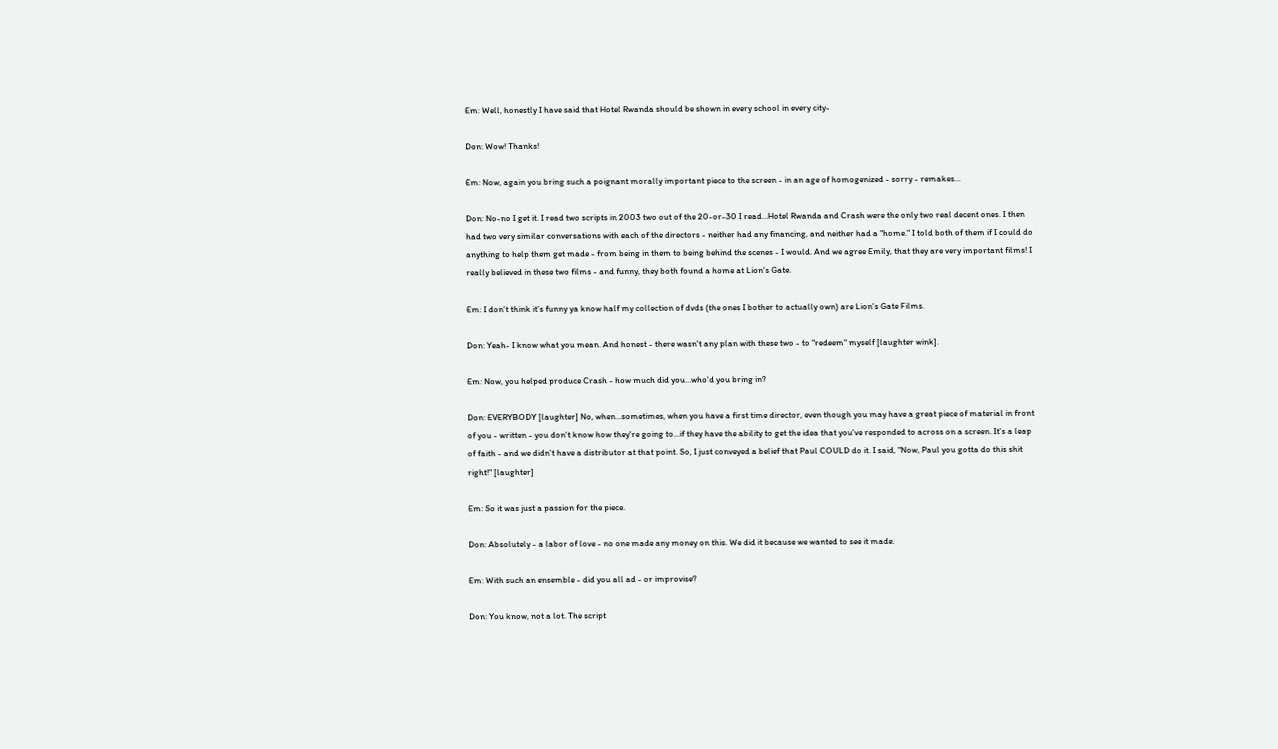Em: Well, honestly I have said that Hotel Rwanda should be shown in every school in every city-

Don: Wow! Thanks!

Em: Now, again you bring such a poignant morally important piece to the screen - in an age of homogenized - sorry - remakes…

Don: No-no I get it. I read two scripts in 2003 two out of the 20-or-30 I read…Hotel Rwanda and Crash were the only two real decent ones. I then had two very similar conversations with each of the directors - neither had any financing, and neither had a "home." I told both of them if I could do anything to help them get made - from being in them to being behind the scenes - I would. And we agree Emily, that they are very important films! I really believed in these two films - and funny, they both found a home at Lion's Gate.

Em: I don't think it's funny ya know half my collection of dvds (the ones I bother to actually own) are Lion's Gate Films.

Don: Yeah- I know what you mean. And honest - there wasn't any plan with these two - to "redeem" myself [laughter wink].

Em: Now, you helped produce Crash - how much did you…who'd you bring in?

Don: EVERYBODY [laughter] No, when…sometimes, when you have a first time director, even though you may have a great piece of material in front of you - written - you don't know how they're going to...if they have the ability to get the idea that you've responded to across on a screen. It's a leap of faith - and we didn't have a distributor at that point. So, I just conveyed a belief that Paul COULD do it. I said, "Now, Paul you gotta do this shit right!" [laughter]

Em: So it was just a passion for the piece.

Don: Absolutely - a labor of love - no one made any money on this. We did it because we wanted to see it made.

Em: With such an ensemble - did you all ad - or improvise?

Don: You know, not a lot. The script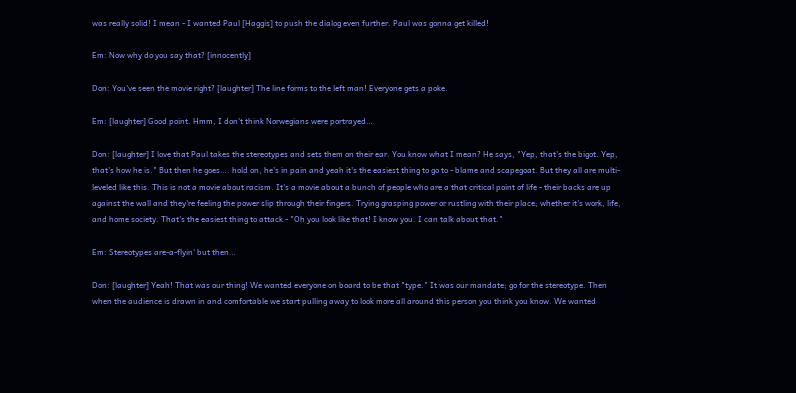was really solid! I mean - I wanted Paul [Haggis] to push the dialog even further. Paul was gonna get killed!

Em: Now why do you say that? [innocently]

Don: You've seen the movie right? [laughter] The line forms to the left man! Everyone gets a poke.

Em: [laughter] Good point. Hmm, I don't think Norwegians were portrayed…

Don: [laughter] I love that Paul takes the stereotypes and sets them on their ear. You know what I mean? He says, "Yep, that's the bigot. Yep, that's how he is." But then he goes…. hold on, he's in pain and yeah it's the easiest thing to go to - blame and scapegoat. But they all are multi-leveled like this. This is not a movie about racism. It's a movie about a bunch of people who are a that critical point of life - their backs are up against the wall and they're feeling the power slip through their fingers. Trying grasping power or rustling with their place; whether it's work, life, and home society. That's the easiest thing to attack - "Oh you look like that! I know you. I can talk about that."

Em: Stereotypes are-a-flyin' but then…

Don: [laughter] Yeah! That was our thing! We wanted everyone on board to be that "type." It was our mandate; go for the stereotype. Then when the audience is drawn in and comfortable we start pulling away to look more all around this person you think you know. We wanted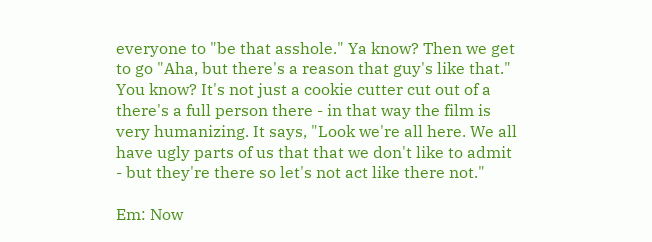everyone to "be that asshole." Ya know? Then we get to go "Aha, but there's a reason that guy's like that." You know? It's not just a cookie cutter cut out of a there's a full person there - in that way the film is very humanizing. It says, "Look we're all here. We all have ugly parts of us that that we don't like to admit - but they're there so let's not act like there not."

Em: Now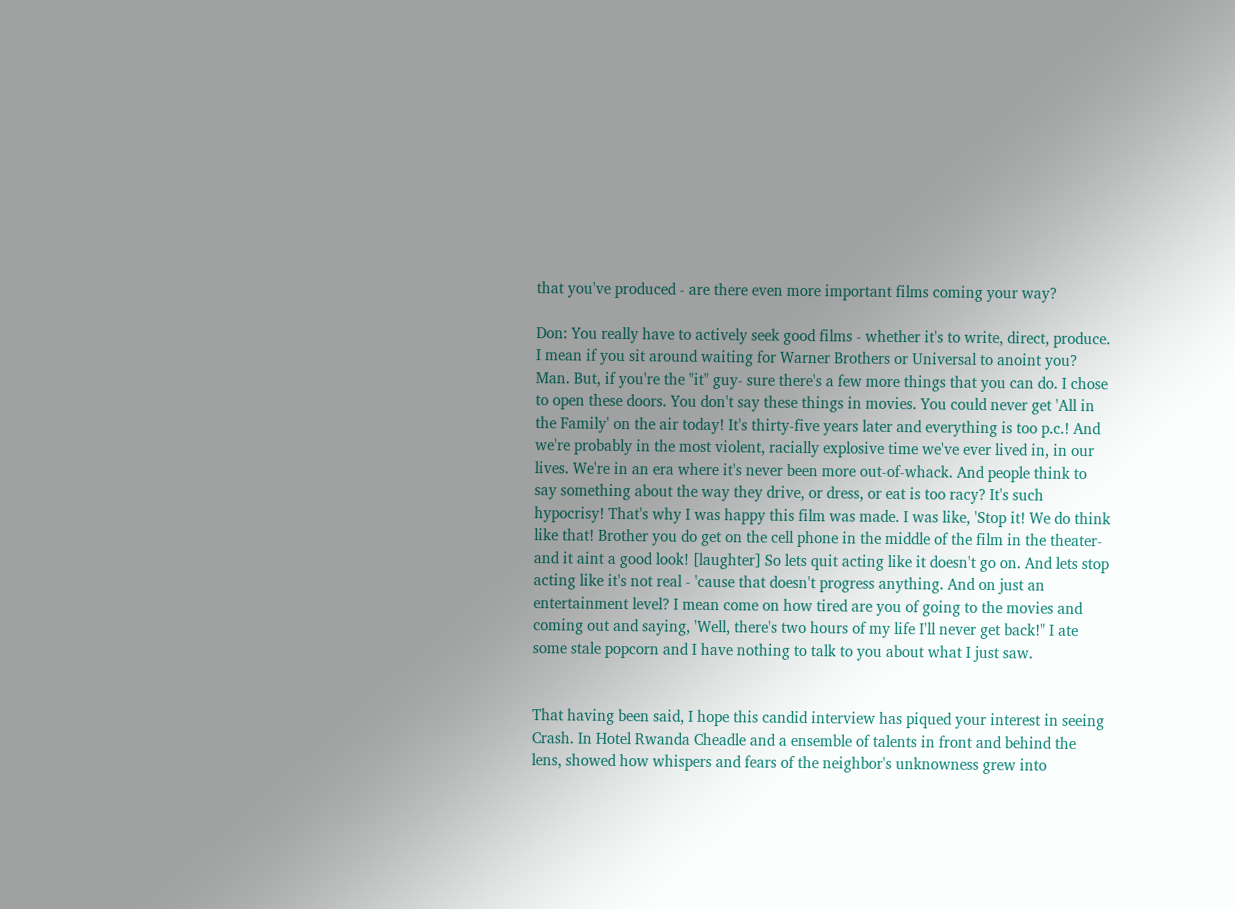that you've produced - are there even more important films coming your way?

Don: You really have to actively seek good films - whether it's to write, direct, produce. I mean if you sit around waiting for Warner Brothers or Universal to anoint you? Man. But, if you're the "it" guy- sure there's a few more things that you can do. I chose to open these doors. You don't say these things in movies. You could never get 'All in the Family' on the air today! It's thirty-five years later and everything is too p.c.! And we're probably in the most violent, racially explosive time we've ever lived in, in our lives. We're in an era where it's never been more out-of-whack. And people think to say something about the way they drive, or dress, or eat is too racy? It's such hypocrisy! That's why I was happy this film was made. I was like, 'Stop it! We do think like that! Brother you do get on the cell phone in the middle of the film in the theater- and it aint a good look! [laughter] So lets quit acting like it doesn't go on. And lets stop acting like it's not real - 'cause that doesn't progress anything. And on just an entertainment level? I mean come on how tired are you of going to the movies and coming out and saying, 'Well, there's two hours of my life I'll never get back!" I ate some stale popcorn and I have nothing to talk to you about what I just saw.


That having been said, I hope this candid interview has piqued your interest in seeing Crash. In Hotel Rwanda Cheadle and a ensemble of talents in front and behind the lens, showed how whispers and fears of the neighbor's unknowness grew into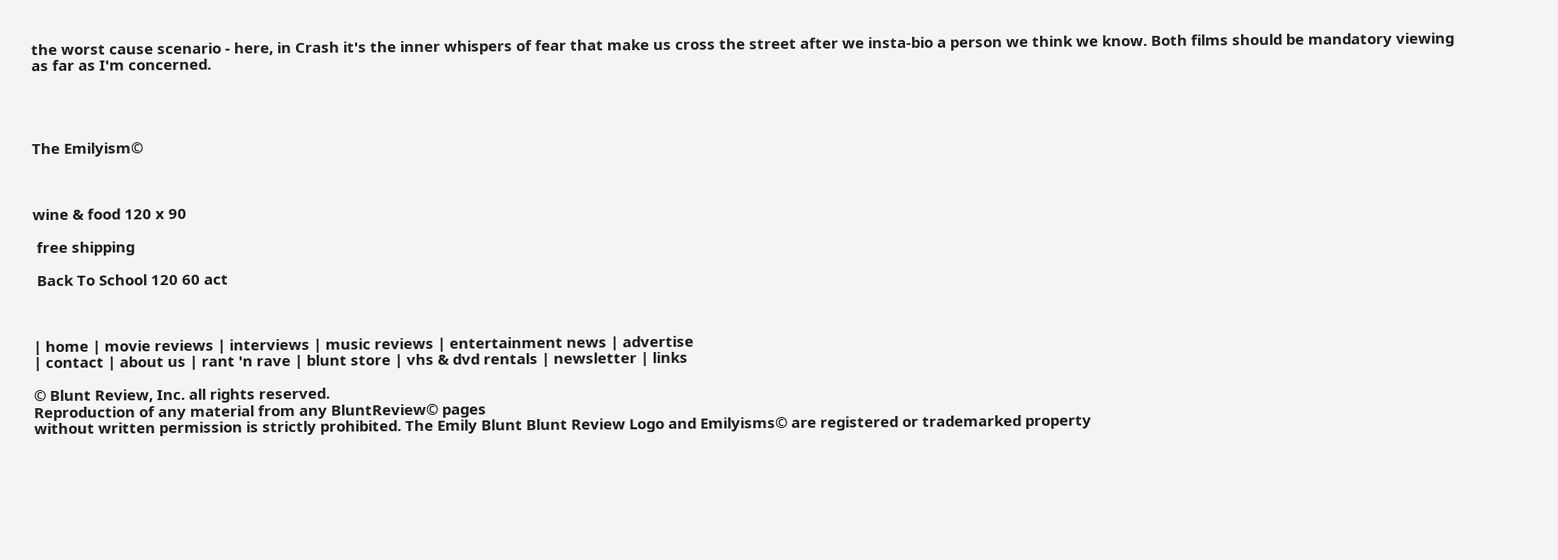the worst cause scenario - here, in Crash it's the inner whispers of fear that make us cross the street after we insta-bio a person we think we know. Both films should be mandatory viewing as far as I'm concerned.




The Emilyism©



wine & food 120 x 90

 free shipping

 Back To School 120 60 act



| home | movie reviews | interviews | music reviews | entertainment news | advertise
| contact | about us | rant 'n rave | blunt store | vhs & dvd rentals | newsletter | links

© Blunt Review, Inc. all rights reserved.
Reproduction of any material from any BluntReview© pages
without written permission is strictly prohibited. The Emily Blunt Blunt Review Logo and Emilyisms© are registered or trademarked property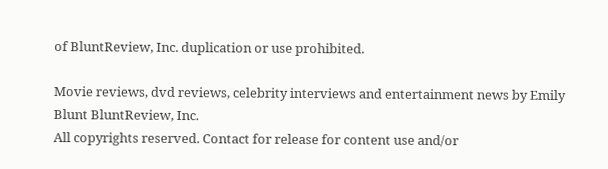of BluntReview, Inc. duplication or use prohibited.

Movie reviews, dvd reviews, celebrity interviews and entertainment news by Emily Blunt BluntReview, Inc.
All copyrights reserved. Contact for release for content use and/or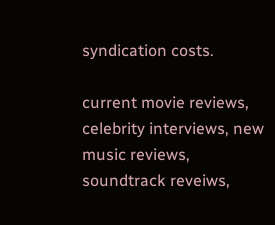syndication costs.

current movie reviews, celebrity interviews, new music reviews, soundtrack reveiws,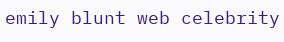emily blunt web celebrity